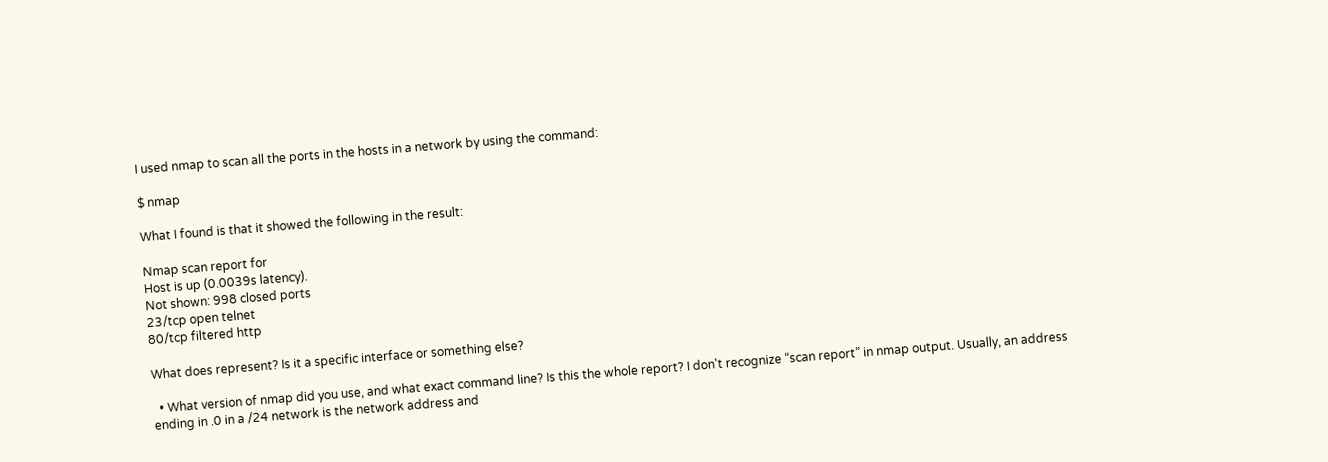I used nmap to scan all the ports in the hosts in a network by using the command:

$ nmap

What I found is that it showed the following in the result:

Nmap scan report for
Host is up (0.0039s latency).
Not shown: 998 closed ports
23/tcp open telnet
80/tcp filtered http

What does represent? Is it a specific interface or something else?

  • What version of nmap did you use, and what exact command line? Is this the whole report? I don't recognize “scan report” in nmap output. Usually, an address ending in .0 in a /24 network is the network address and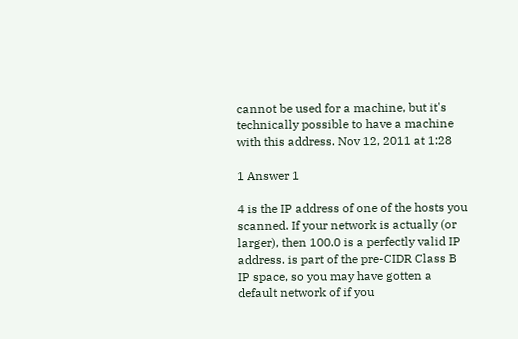cannot be used for a machine, but it's technically possible to have a machine with this address. Nov 12, 2011 at 1:28

1 Answer 1

4 is the IP address of one of the hosts you scanned. If your network is actually (or larger), then 100.0 is a perfectly valid IP address. is part of the pre-CIDR Class B IP space, so you may have gotten a default network of if you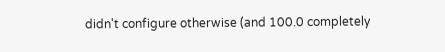didn't configure otherwise (and 100.0 completely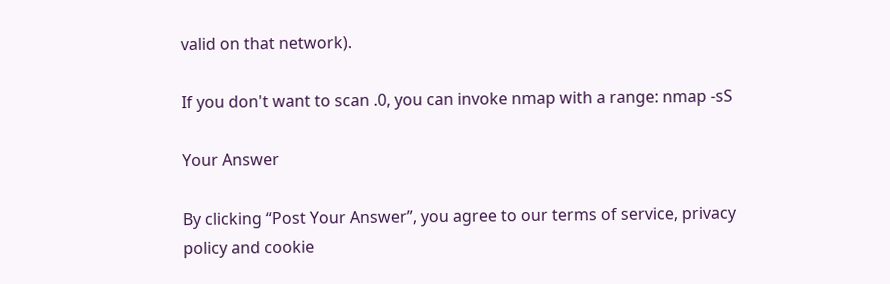valid on that network).

If you don't want to scan .0, you can invoke nmap with a range: nmap -sS

Your Answer

By clicking “Post Your Answer”, you agree to our terms of service, privacy policy and cookie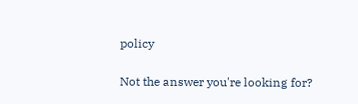policy

Not the answer you're looking for?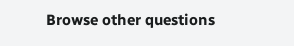Browse other questions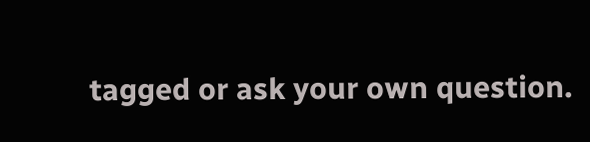tagged or ask your own question.